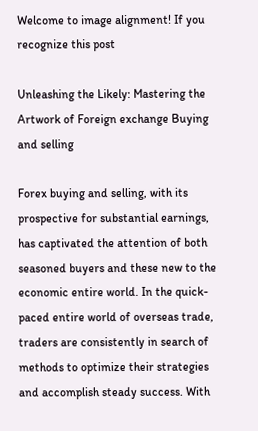Welcome to image alignment! If you recognize this post

Unleashing the Likely: Mastering the Artwork of Foreign exchange Buying and selling

Forex buying and selling, with its prospective for substantial earnings, has captivated the attention of both seasoned buyers and these new to the economic entire world. In the quick-paced entire world of overseas trade, traders are consistently in search of methods to optimize their strategies and accomplish steady success. With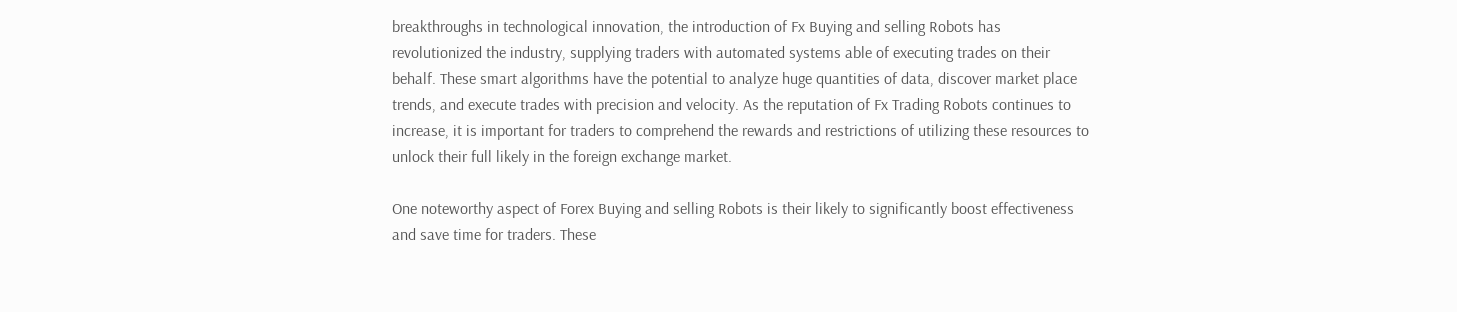breakthroughs in technological innovation, the introduction of Fx Buying and selling Robots has revolutionized the industry, supplying traders with automated systems able of executing trades on their behalf. These smart algorithms have the potential to analyze huge quantities of data, discover market place trends, and execute trades with precision and velocity. As the reputation of Fx Trading Robots continues to increase, it is important for traders to comprehend the rewards and restrictions of utilizing these resources to unlock their full likely in the foreign exchange market.

One noteworthy aspect of Forex Buying and selling Robots is their likely to significantly boost effectiveness and save time for traders. These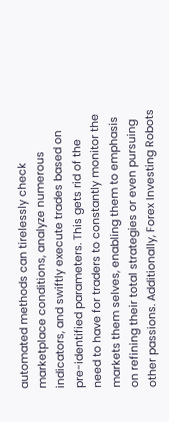automated methods can tirelessly check marketplace conditions, analyze numerous indicators, and swiftly execute trades based on pre-identified parameters. This gets rid of the need to have for traders to constantly monitor the markets them selves, enabling them to emphasis on refining their total strategies or even pursuing other passions. Additionally, Forex Investing Robots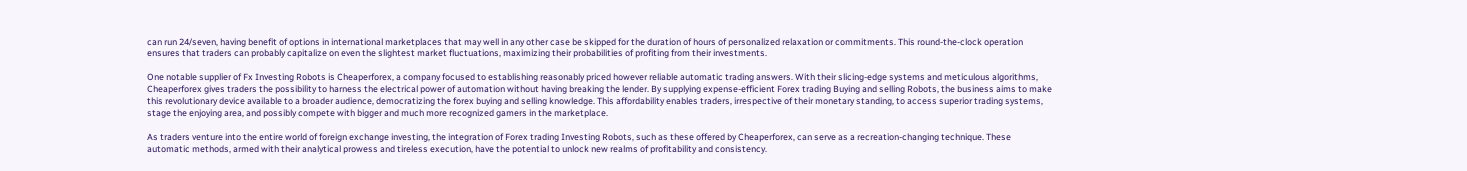can run 24/seven, having benefit of options in international marketplaces that may well in any other case be skipped for the duration of hours of personalized relaxation or commitments. This round-the-clock operation ensures that traders can probably capitalize on even the slightest market fluctuations, maximizing their probabilities of profiting from their investments.

One notable supplier of Fx Investing Robots is Cheaperforex, a company focused to establishing reasonably priced however reliable automatic trading answers. With their slicing-edge systems and meticulous algorithms, Cheaperforex gives traders the possibility to harness the electrical power of automation without having breaking the lender. By supplying expense-efficient Forex trading Buying and selling Robots, the business aims to make this revolutionary device available to a broader audience, democratizing the forex buying and selling knowledge. This affordability enables traders, irrespective of their monetary standing, to access superior trading systems, stage the enjoying area, and possibly compete with bigger and much more recognized gamers in the marketplace.

As traders venture into the entire world of foreign exchange investing, the integration of Forex trading Investing Robots, such as these offered by Cheaperforex, can serve as a recreation-changing technique. These automatic methods, armed with their analytical prowess and tireless execution, have the potential to unlock new realms of profitability and consistency.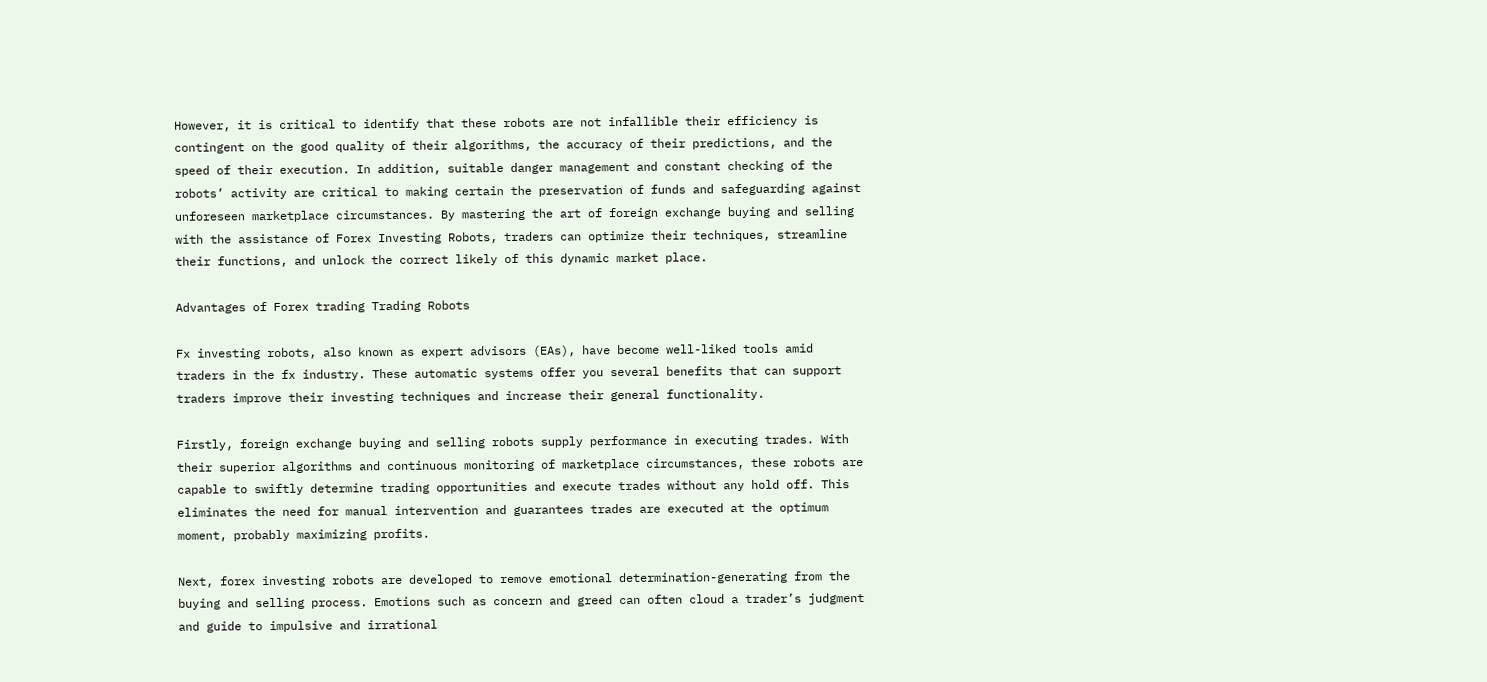However, it is critical to identify that these robots are not infallible their efficiency is contingent on the good quality of their algorithms, the accuracy of their predictions, and the speed of their execution. In addition, suitable danger management and constant checking of the robots’ activity are critical to making certain the preservation of funds and safeguarding against unforeseen marketplace circumstances. By mastering the art of foreign exchange buying and selling with the assistance of Forex Investing Robots, traders can optimize their techniques, streamline their functions, and unlock the correct likely of this dynamic market place.

Advantages of Forex trading Trading Robots

Fx investing robots, also known as expert advisors (EAs), have become well-liked tools amid traders in the fx industry. These automatic systems offer you several benefits that can support traders improve their investing techniques and increase their general functionality.

Firstly, foreign exchange buying and selling robots supply performance in executing trades. With their superior algorithms and continuous monitoring of marketplace circumstances, these robots are capable to swiftly determine trading opportunities and execute trades without any hold off. This eliminates the need for manual intervention and guarantees trades are executed at the optimum moment, probably maximizing profits.

Next, forex investing robots are developed to remove emotional determination-generating from the buying and selling process. Emotions such as concern and greed can often cloud a trader’s judgment and guide to impulsive and irrational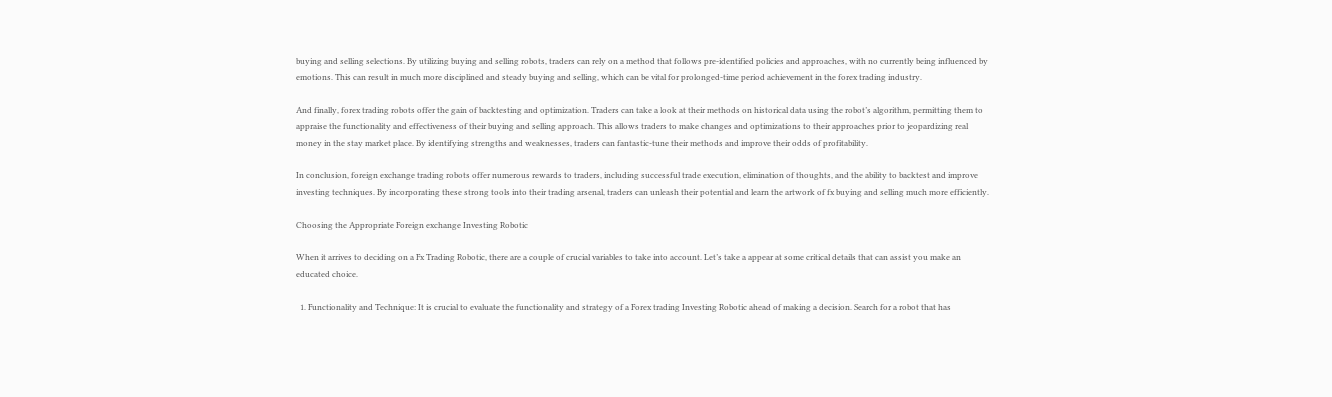buying and selling selections. By utilizing buying and selling robots, traders can rely on a method that follows pre-identified policies and approaches, with no currently being influenced by emotions. This can result in much more disciplined and steady buying and selling, which can be vital for prolonged-time period achievement in the forex trading industry.

And finally, forex trading robots offer the gain of backtesting and optimization. Traders can take a look at their methods on historical data using the robot’s algorithm, permitting them to appraise the functionality and effectiveness of their buying and selling approach. This allows traders to make changes and optimizations to their approaches prior to jeopardizing real money in the stay market place. By identifying strengths and weaknesses, traders can fantastic-tune their methods and improve their odds of profitability.

In conclusion, foreign exchange trading robots offer numerous rewards to traders, including successful trade execution, elimination of thoughts, and the ability to backtest and improve investing techniques. By incorporating these strong tools into their trading arsenal, traders can unleash their potential and learn the artwork of fx buying and selling much more efficiently.

Choosing the Appropriate Foreign exchange Investing Robotic

When it arrives to deciding on a Fx Trading Robotic, there are a couple of crucial variables to take into account. Let’s take a appear at some critical details that can assist you make an educated choice.

  1. Functionality and Technique: It is crucial to evaluate the functionality and strategy of a Forex trading Investing Robotic ahead of making a decision. Search for a robot that has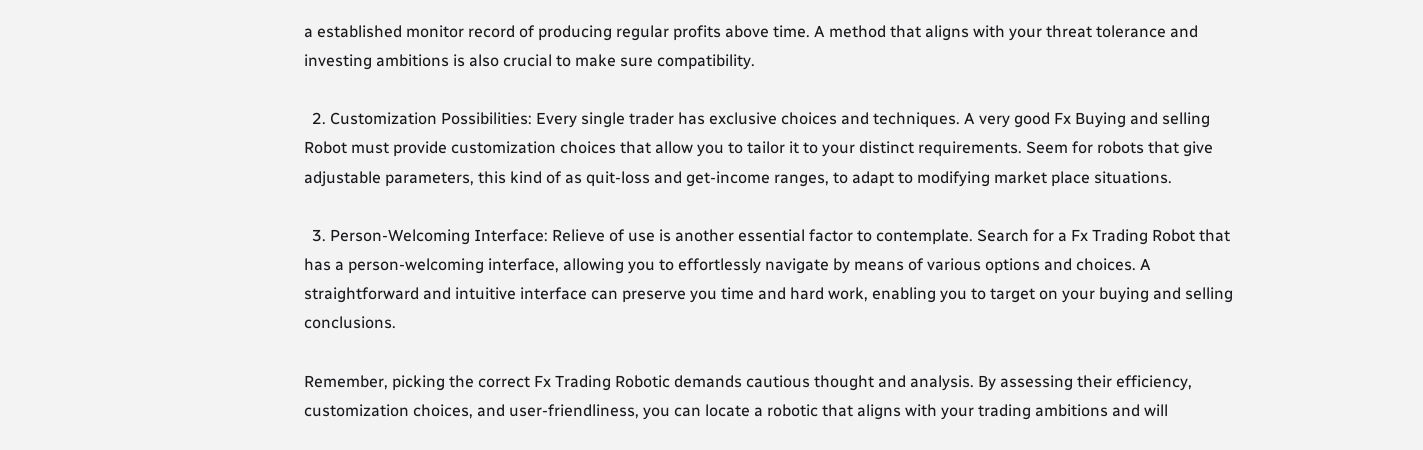a established monitor record of producing regular profits above time. A method that aligns with your threat tolerance and investing ambitions is also crucial to make sure compatibility.

  2. Customization Possibilities: Every single trader has exclusive choices and techniques. A very good Fx Buying and selling Robot must provide customization choices that allow you to tailor it to your distinct requirements. Seem for robots that give adjustable parameters, this kind of as quit-loss and get-income ranges, to adapt to modifying market place situations.

  3. Person-Welcoming Interface: Relieve of use is another essential factor to contemplate. Search for a Fx Trading Robot that has a person-welcoming interface, allowing you to effortlessly navigate by means of various options and choices. A straightforward and intuitive interface can preserve you time and hard work, enabling you to target on your buying and selling conclusions.

Remember, picking the correct Fx Trading Robotic demands cautious thought and analysis. By assessing their efficiency, customization choices, and user-friendliness, you can locate a robotic that aligns with your trading ambitions and will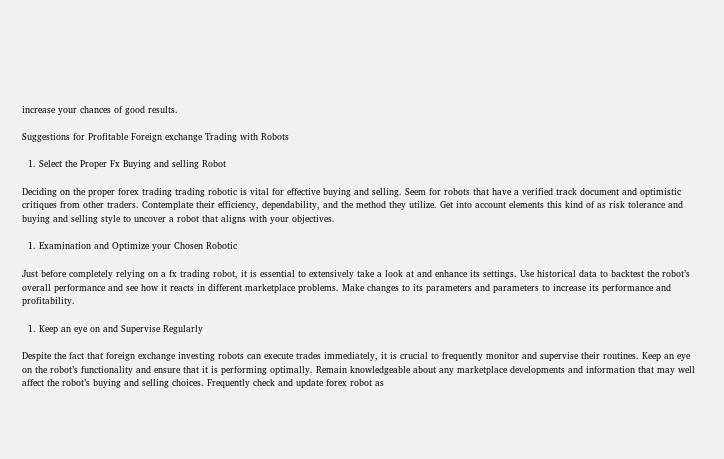increase your chances of good results.

Suggestions for Profitable Foreign exchange Trading with Robots

  1. Select the Proper Fx Buying and selling Robot

Deciding on the proper forex trading trading robotic is vital for effective buying and selling. Seem for robots that have a verified track document and optimistic critiques from other traders. Contemplate their efficiency, dependability, and the method they utilize. Get into account elements this kind of as risk tolerance and buying and selling style to uncover a robot that aligns with your objectives.

  1. Examination and Optimize your Chosen Robotic

Just before completely relying on a fx trading robot, it is essential to extensively take a look at and enhance its settings. Use historical data to backtest the robot’s overall performance and see how it reacts in different marketplace problems. Make changes to its parameters and parameters to increase its performance and profitability.

  1. Keep an eye on and Supervise Regularly

Despite the fact that foreign exchange investing robots can execute trades immediately, it is crucial to frequently monitor and supervise their routines. Keep an eye on the robot’s functionality and ensure that it is performing optimally. Remain knowledgeable about any marketplace developments and information that may well affect the robot’s buying and selling choices. Frequently check and update forex robot as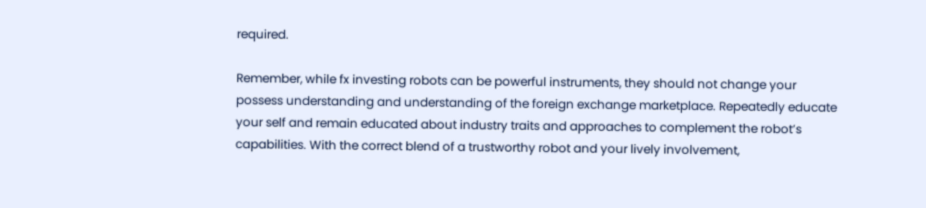required.

Remember, while fx investing robots can be powerful instruments, they should not change your possess understanding and understanding of the foreign exchange marketplace. Repeatedly educate your self and remain educated about industry traits and approaches to complement the robot’s capabilities. With the correct blend of a trustworthy robot and your lively involvement,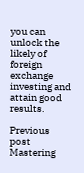you can unlock the likely of foreign exchange investing and attain good results.

Previous post Mastering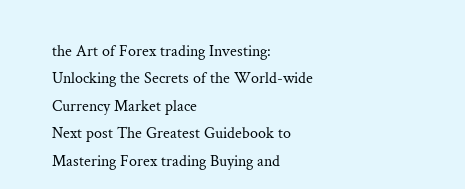the Art of Forex trading Investing: Unlocking the Secrets of the World-wide Currency Market place
Next post The Greatest Guidebook to Mastering Forex trading Buying and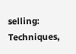selling: Techniques,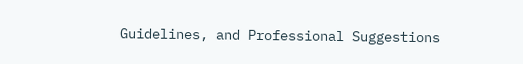Guidelines, and Professional Suggestions